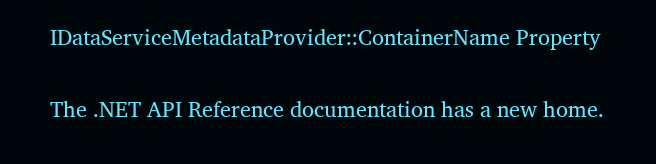IDataServiceMetadataProvider::ContainerName Property


The .NET API Reference documentation has a new home.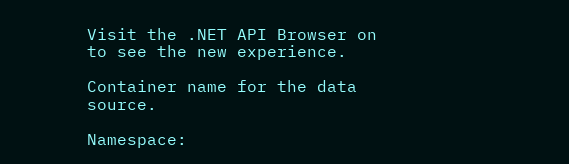Visit the .NET API Browser on to see the new experience.

Container name for the data source.

Namespace: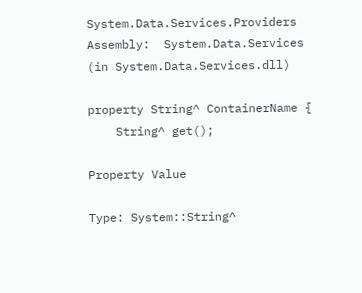System.Data.Services.Providers
Assembly:  System.Data.Services (in System.Data.Services.dll)

property String^ ContainerName {
    String^ get();

Property Value

Type: System::String^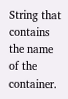String that contains the name of the container.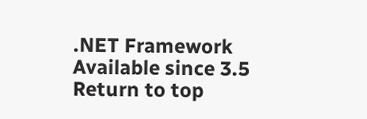.NET Framework
Available since 3.5
Return to top